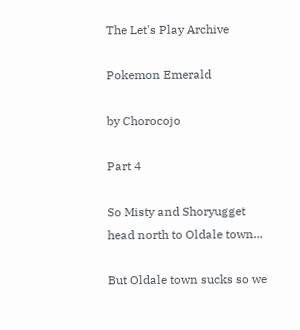The Let's Play Archive

Pokemon Emerald

by Chorocojo

Part 4

So Misty and Shoryugget head north to Oldale town...

But Oldale town sucks so we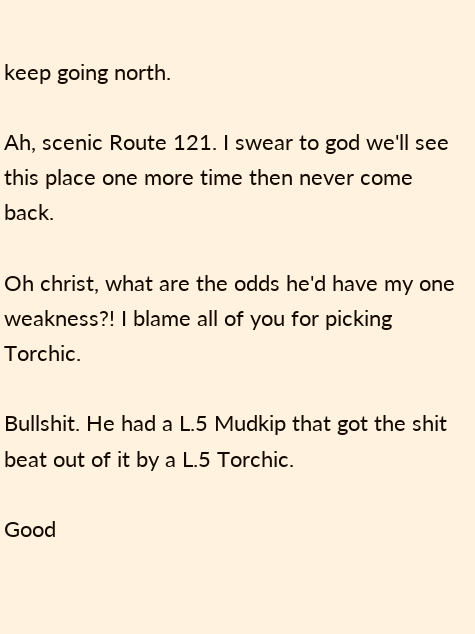keep going north.

Ah, scenic Route 121. I swear to god we'll see this place one more time then never come back.

Oh christ, what are the odds he'd have my one weakness?! I blame all of you for picking Torchic.

Bullshit. He had a L.5 Mudkip that got the shit beat out of it by a L.5 Torchic.

Good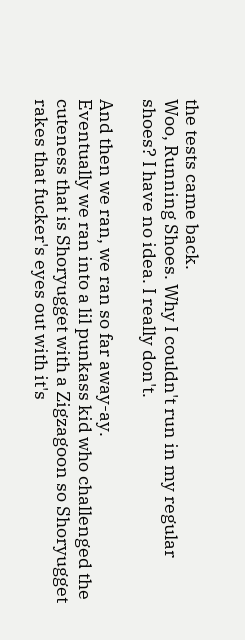the tests came back.
Woo, Running Shoes. Why I couldn't run in my regular shoes? I have no idea. I really don't.

And then we ran, we ran so far away-ay.
Eventually we ran into a lil punkass kid who challenged the cuteness that is Shoryugget with a Zigzagoon so Shoryugget rakes that fucker's eyes out with it's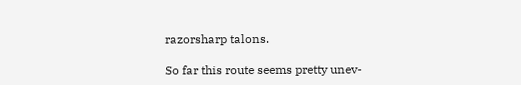razorsharp talons.

So far this route seems pretty unev-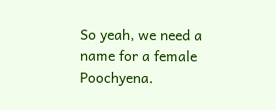So yeah, we need a name for a female Poochyena.